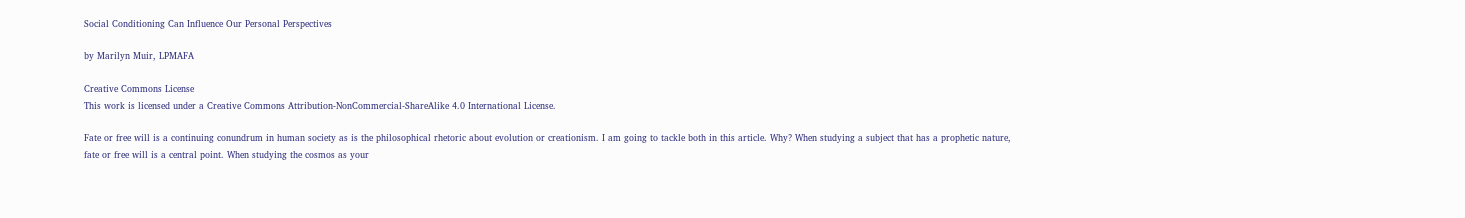Social Conditioning Can Influence Our Personal Perspectives

by Marilyn Muir, LPMAFA

Creative Commons License
This work is licensed under a Creative Commons Attribution-NonCommercial-ShareAlike 4.0 International License.

Fate or free will is a continuing conundrum in human society as is the philosophical rhetoric about evolution or creationism. I am going to tackle both in this article. Why? When studying a subject that has a prophetic nature, fate or free will is a central point. When studying the cosmos as your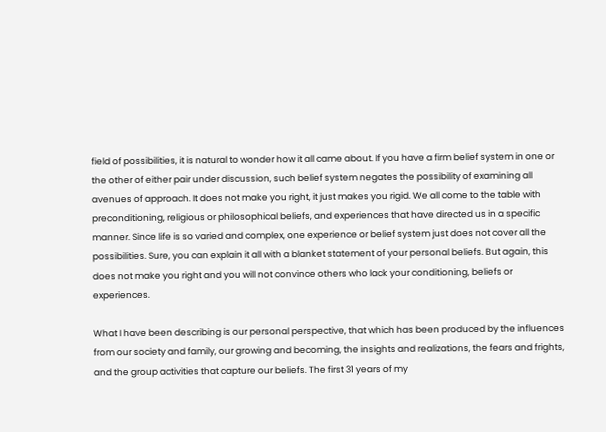field of possibilities, it is natural to wonder how it all came about. If you have a firm belief system in one or the other of either pair under discussion, such belief system negates the possibility of examining all avenues of approach. It does not make you right, it just makes you rigid. We all come to the table with preconditioning, religious or philosophical beliefs, and experiences that have directed us in a specific manner. Since life is so varied and complex, one experience or belief system just does not cover all the possibilities. Sure, you can explain it all with a blanket statement of your personal beliefs. But again, this does not make you right and you will not convince others who lack your conditioning, beliefs or experiences.

What I have been describing is our personal perspective, that which has been produced by the influences from our society and family, our growing and becoming, the insights and realizations, the fears and frights, and the group activities that capture our beliefs. The first 31 years of my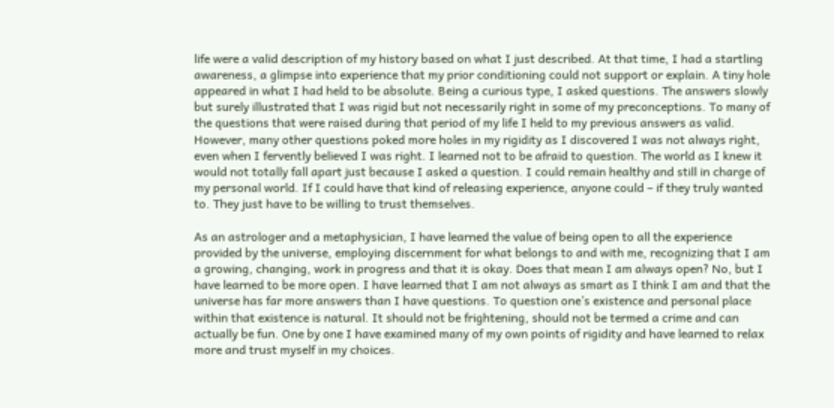life were a valid description of my history based on what I just described. At that time, I had a startling awareness, a glimpse into experience that my prior conditioning could not support or explain. A tiny hole appeared in what I had held to be absolute. Being a curious type, I asked questions. The answers slowly but surely illustrated that I was rigid but not necessarily right in some of my preconceptions. To many of the questions that were raised during that period of my life I held to my previous answers as valid. However, many other questions poked more holes in my rigidity as I discovered I was not always right, even when I fervently believed I was right. I learned not to be afraid to question. The world as I knew it would not totally fall apart just because I asked a question. I could remain healthy and still in charge of my personal world. If I could have that kind of releasing experience, anyone could – if they truly wanted to. They just have to be willing to trust themselves.

As an astrologer and a metaphysician, I have learned the value of being open to all the experience provided by the universe, employing discernment for what belongs to and with me, recognizing that I am a growing, changing, work in progress and that it is okay. Does that mean I am always open? No, but I have learned to be more open. I have learned that I am not always as smart as I think I am and that the universe has far more answers than I have questions. To question one’s existence and personal place within that existence is natural. It should not be frightening, should not be termed a crime and can actually be fun. One by one I have examined many of my own points of rigidity and have learned to relax more and trust myself in my choices.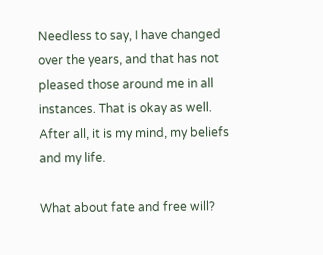Needless to say, I have changed over the years, and that has not pleased those around me in all instances. That is okay as well. After all, it is my mind, my beliefs and my life.

What about fate and free will?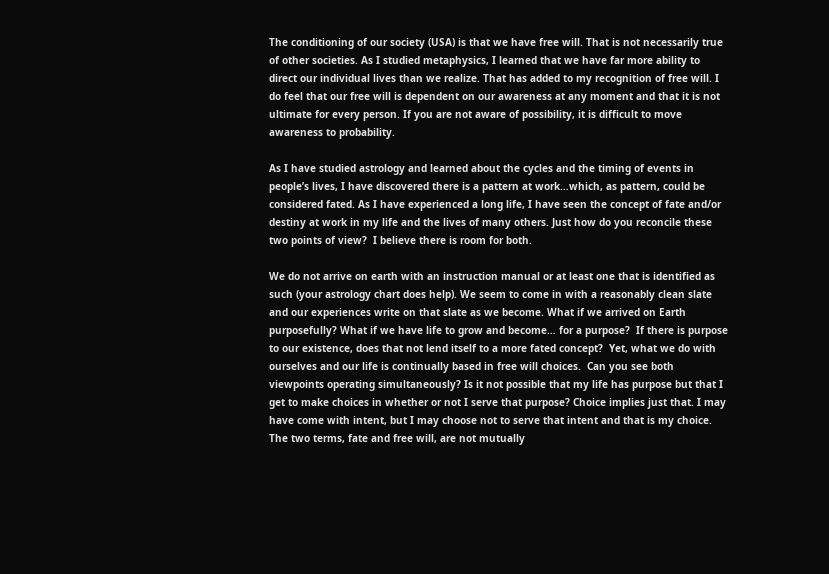The conditioning of our society (USA) is that we have free will. That is not necessarily true of other societies. As I studied metaphysics, I learned that we have far more ability to direct our individual lives than we realize. That has added to my recognition of free will. I do feel that our free will is dependent on our awareness at any moment and that it is not ultimate for every person. If you are not aware of possibility, it is difficult to move awareness to probability.

As I have studied astrology and learned about the cycles and the timing of events in people’s lives, I have discovered there is a pattern at work…which, as pattern, could be considered fated. As I have experienced a long life, I have seen the concept of fate and/or destiny at work in my life and the lives of many others. Just how do you reconcile these two points of view?  I believe there is room for both.

We do not arrive on earth with an instruction manual or at least one that is identified as such (your astrology chart does help). We seem to come in with a reasonably clean slate and our experiences write on that slate as we become. What if we arrived on Earth purposefully? What if we have life to grow and become… for a purpose?  If there is purpose to our existence, does that not lend itself to a more fated concept?  Yet, what we do with ourselves and our life is continually based in free will choices.  Can you see both viewpoints operating simultaneously? Is it not possible that my life has purpose but that I get to make choices in whether or not I serve that purpose? Choice implies just that. I may have come with intent, but I may choose not to serve that intent and that is my choice. The two terms, fate and free will, are not mutually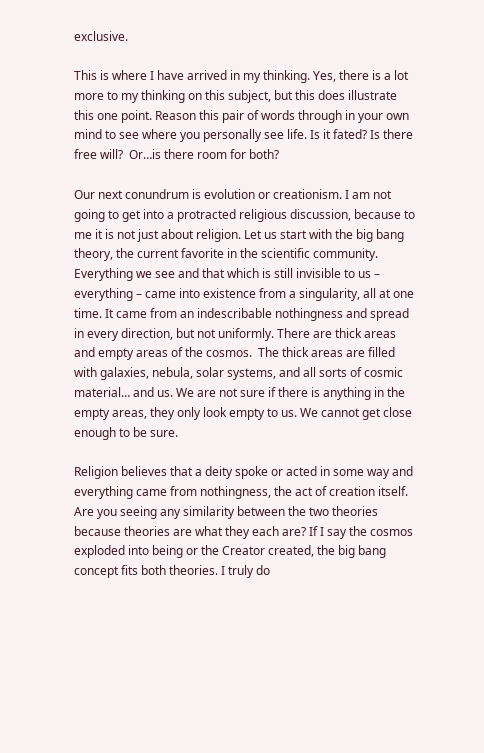exclusive.

This is where I have arrived in my thinking. Yes, there is a lot more to my thinking on this subject, but this does illustrate this one point. Reason this pair of words through in your own mind to see where you personally see life. Is it fated? Is there free will?  Or…is there room for both?

Our next conundrum is evolution or creationism. I am not going to get into a protracted religious discussion, because to me it is not just about religion. Let us start with the big bang theory, the current favorite in the scientific community. Everything we see and that which is still invisible to us – everything – came into existence from a singularity, all at one time. It came from an indescribable nothingness and spread in every direction, but not uniformly. There are thick areas and empty areas of the cosmos.  The thick areas are filled with galaxies, nebula, solar systems, and all sorts of cosmic material… and us. We are not sure if there is anything in the empty areas, they only look empty to us. We cannot get close enough to be sure.

Religion believes that a deity spoke or acted in some way and everything came from nothingness, the act of creation itself. Are you seeing any similarity between the two theories because theories are what they each are? If I say the cosmos exploded into being or the Creator created, the big bang concept fits both theories. I truly do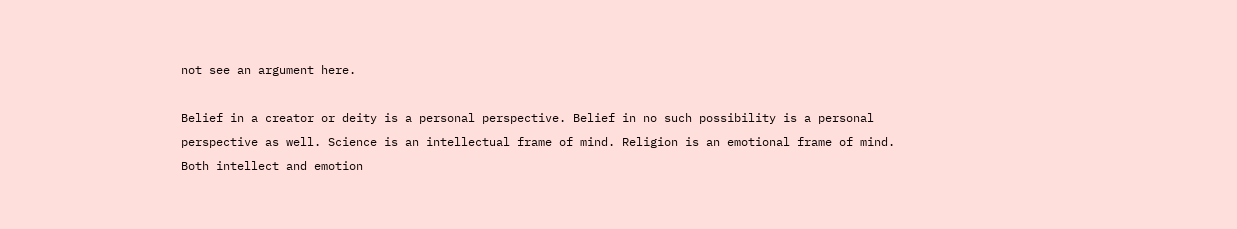not see an argument here.

Belief in a creator or deity is a personal perspective. Belief in no such possibility is a personal perspective as well. Science is an intellectual frame of mind. Religion is an emotional frame of mind. Both intellect and emotion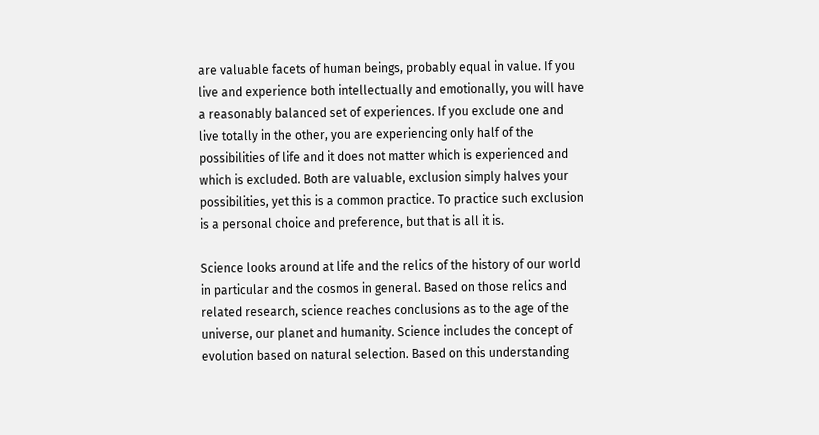are valuable facets of human beings, probably equal in value. If you live and experience both intellectually and emotionally, you will have a reasonably balanced set of experiences. If you exclude one and live totally in the other, you are experiencing only half of the possibilities of life and it does not matter which is experienced and which is excluded. Both are valuable, exclusion simply halves your possibilities, yet this is a common practice. To practice such exclusion is a personal choice and preference, but that is all it is.

Science looks around at life and the relics of the history of our world in particular and the cosmos in general. Based on those relics and related research, science reaches conclusions as to the age of the universe, our planet and humanity. Science includes the concept of evolution based on natural selection. Based on this understanding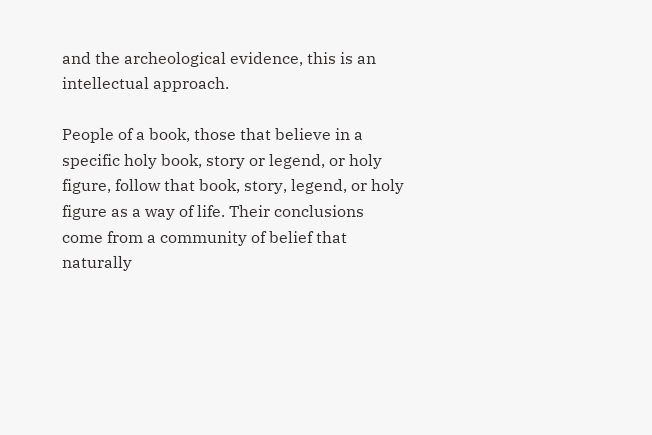and the archeological evidence, this is an intellectual approach.

People of a book, those that believe in a specific holy book, story or legend, or holy figure, follow that book, story, legend, or holy figure as a way of life. Their conclusions come from a community of belief that naturally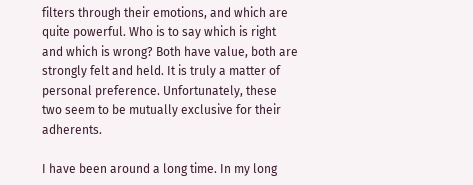filters through their emotions, and which are quite powerful. Who is to say which is right and which is wrong? Both have value, both are strongly felt and held. It is truly a matter of personal preference. Unfortunately, these two seem to be mutually exclusive for their adherents.

I have been around a long time. In my long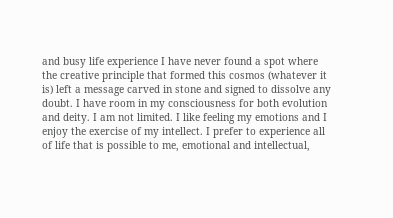and busy life experience I have never found a spot where the creative principle that formed this cosmos (whatever it is) left a message carved in stone and signed to dissolve any doubt. I have room in my consciousness for both evolution and deity. I am not limited. I like feeling my emotions and I enjoy the exercise of my intellect. I prefer to experience all of life that is possible to me, emotional and intellectual,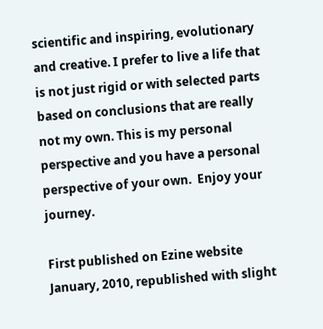scientific and inspiring, evolutionary and creative. I prefer to live a life that is not just rigid or with selected parts based on conclusions that are really not my own. This is my personal perspective and you have a personal perspective of your own.  Enjoy your journey.

First published on Ezine website January, 2010, republished with slight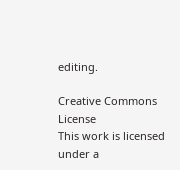editing.

Creative Commons License
This work is licensed under a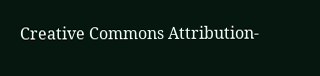Creative Commons Attribution-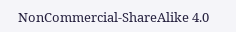NonCommercial-ShareAlike 4.0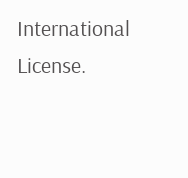International License.